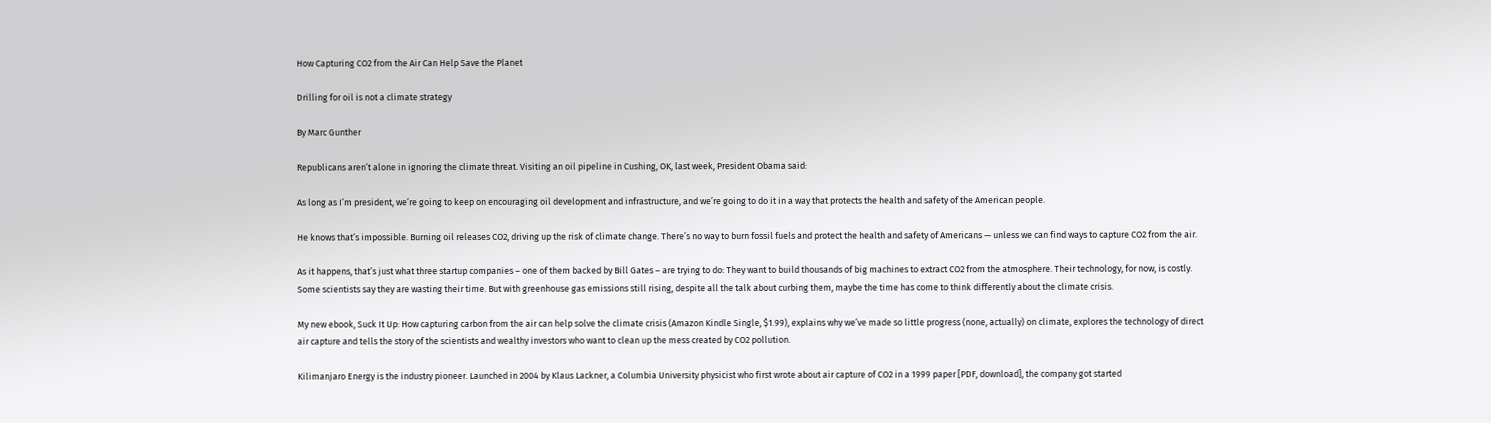How Capturing CO2 from the Air Can Help Save the Planet

Drilling for oil is not a climate strategy

By Marc Gunther

Republicans aren’t alone in ignoring the climate threat. Visiting an oil pipeline in Cushing, OK, last week, President Obama said:

As long as I’m president, we’re going to keep on encouraging oil development and infrastructure, and we’re going to do it in a way that protects the health and safety of the American people.

He knows that’s impossible. Burning oil releases CO2, driving up the risk of climate change. There’s no way to burn fossil fuels and protect the health and safety of Americans — unless we can find ways to capture CO2 from the air.

As it happens, that’s just what three startup companies – one of them backed by Bill Gates – are trying to do: They want to build thousands of big machines to extract CO2 from the atmosphere. Their technology, for now, is costly. Some scientists say they are wasting their time. But with greenhouse gas emissions still rising, despite all the talk about curbing them, maybe the time has come to think differently about the climate crisis.

My new ebook, Suck It Up: How capturing carbon from the air can help solve the climate crisis (Amazon Kindle Single, $1.99), explains why we’ve made so little progress (none, actually) on climate, explores the technology of direct air capture and tells the story of the scientists and wealthy investors who want to clean up the mess created by CO2 pollution.

Kilimanjaro Energy is the industry pioneer. Launched in 2004 by Klaus Lackner, a Columbia University physicist who first wrote about air capture of CO2 in a 1999 paper [PDF, download], the company got started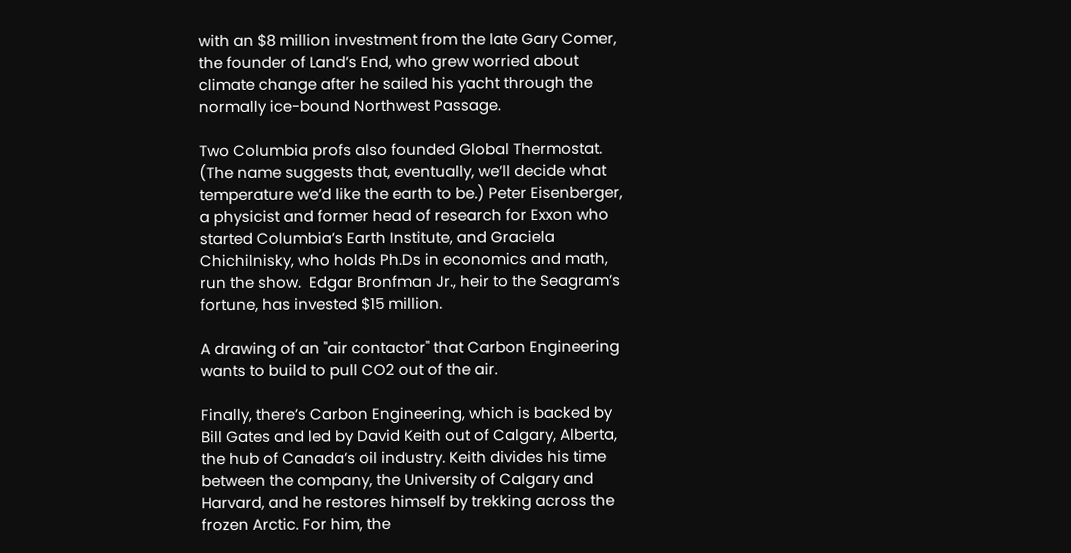with an $8 million investment from the late Gary Comer, the founder of Land’s End, who grew worried about climate change after he sailed his yacht through the normally ice-bound Northwest Passage.

Two Columbia profs also founded Global Thermostat. (The name suggests that, eventually, we’ll decide what temperature we’d like the earth to be.) Peter Eisenberger, a physicist and former head of research for Exxon who started Columbia’s Earth Institute, and Graciela Chichilnisky, who holds Ph.Ds in economics and math, run the show.  Edgar Bronfman Jr., heir to the Seagram’s fortune, has invested $15 million.

A drawing of an "air contactor" that Carbon Engineering wants to build to pull CO2 out of the air.

Finally, there’s Carbon Engineering, which is backed by Bill Gates and led by David Keith out of Calgary, Alberta, the hub of Canada’s oil industry. Keith divides his time between the company, the University of Calgary and Harvard, and he restores himself by trekking across the frozen Arctic. For him, the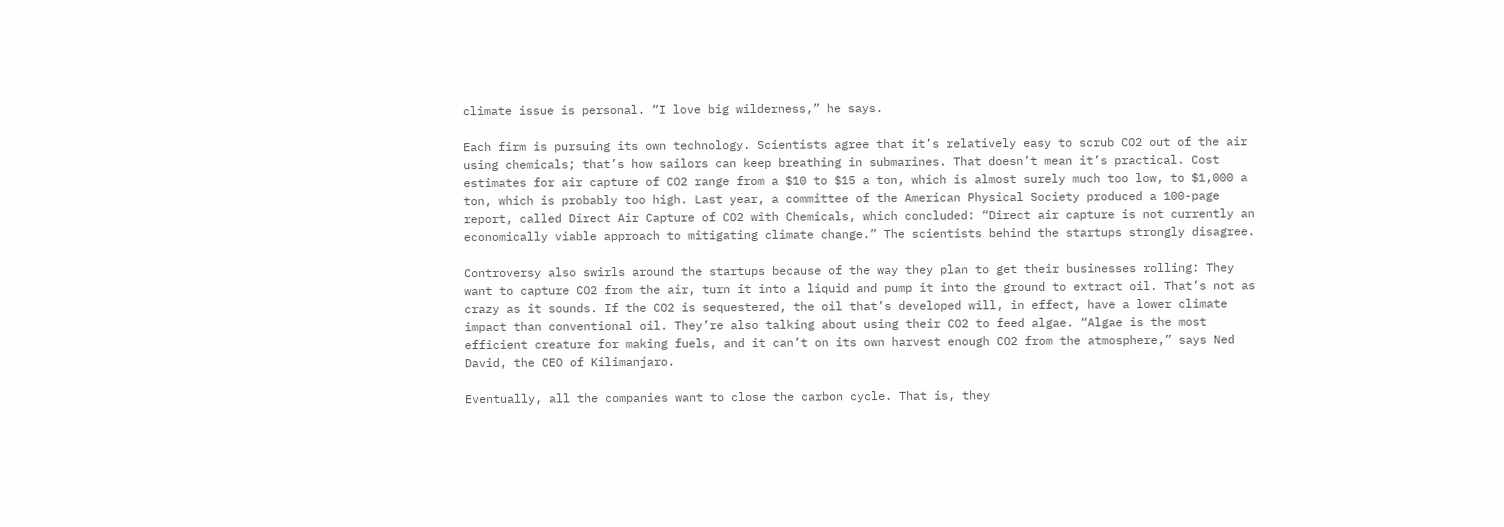climate issue is personal. “I love big wilderness,” he says.

Each firm is pursuing its own technology. Scientists agree that it’s relatively easy to scrub CO2 out of the air using chemicals; that’s how sailors can keep breathing in submarines. That doesn’t mean it’s practical. Cost estimates for air capture of CO2 range from a $10 to $15 a ton, which is almost surely much too low, to $1,000 a ton, which is probably too high. Last year, a committee of the American Physical Society produced a 100-page report, called Direct Air Capture of CO2 with Chemicals, which concluded: “Direct air capture is not currently an economically viable approach to mitigating climate change.” The scientists behind the startups strongly disagree.

Controversy also swirls around the startups because of the way they plan to get their businesses rolling: They want to capture CO2 from the air, turn it into a liquid and pump it into the ground to extract oil. That’s not as crazy as it sounds. If the CO2 is sequestered, the oil that’s developed will, in effect, have a lower climate impact than conventional oil. They’re also talking about using their CO2 to feed algae. “Algae is the most efficient creature for making fuels, and it can’t on its own harvest enough CO2 from the atmosphere,” says Ned David, the CEO of Kilimanjaro.

Eventually, all the companies want to close the carbon cycle. That is, they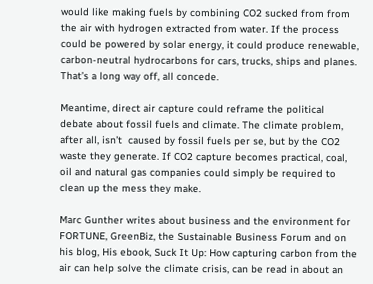would like making fuels by combining CO2 sucked from from the air with hydrogen extracted from water. If the process could be powered by solar energy, it could produce renewable, carbon-neutral hydrocarbons for cars, trucks, ships and planes. That’s a long way off, all concede.

Meantime, direct air capture could reframe the political debate about fossil fuels and climate. The climate problem, after all, isn’t  caused by fossil fuels per se, but by the CO2 waste they generate. If CO2 capture becomes practical, coal, oil and natural gas companies could simply be required to clean up the mess they make.

Marc Gunther writes about business and the environment for FORTUNE, GreenBiz, the Sustainable Business Forum and on his blog, His ebook, Suck It Up: How capturing carbon from the air can help solve the climate crisis, can be read in about an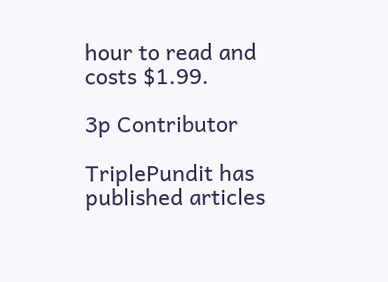hour to read and costs $1.99.

3p Contributor

TriplePundit has published articles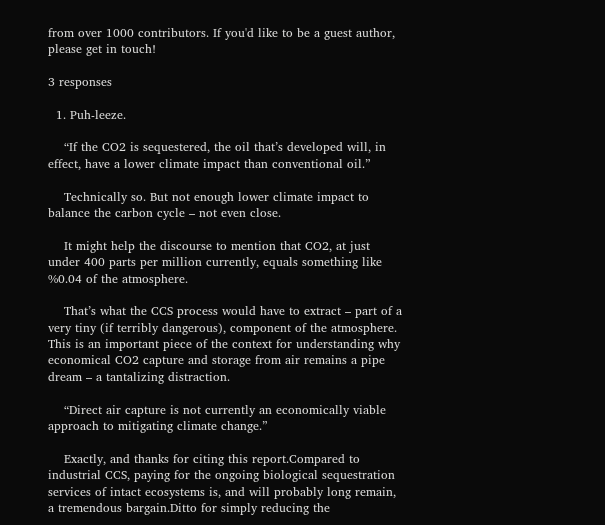from over 1000 contributors. If you'd like to be a guest author, please get in touch!

3 responses

  1. Puh-leeze.

    “If the CO2 is sequestered, the oil that’s developed will, in effect, have a lower climate impact than conventional oil.”

    Technically so. But not enough lower climate impact to balance the carbon cycle – not even close.

    It might help the discourse to mention that CO2, at just under 400 parts per million currently, equals something like %0.04 of the atmosphere.

    That’s what the CCS process would have to extract – part of a very tiny (if terribly dangerous), component of the atmosphere.  This is an important piece of the context for understanding why economical CO2 capture and storage from air remains a pipe dream – a tantalizing distraction.

    “Direct air capture is not currently an economically viable approach to mitigating climate change.”

    Exactly, and thanks for citing this report.Compared to industrial CCS, paying for the ongoing biological sequestration services of intact ecosystems is, and will probably long remain, a tremendous bargain.Ditto for simply reducing the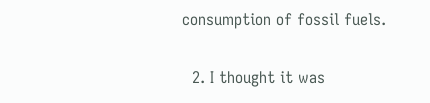consumption of fossil fuels.

  2. I thought it was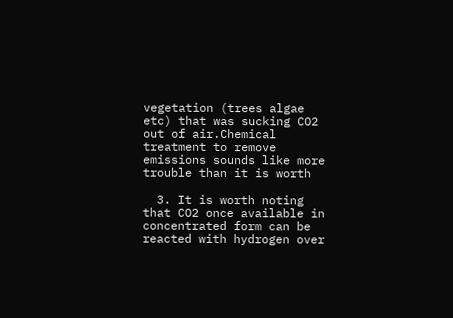vegetation (trees algae etc) that was sucking CO2 out of air.Chemical treatment to remove emissions sounds like more trouble than it is worth

  3. It is worth noting that CO2 once available in concentrated form can be reacted with hydrogen over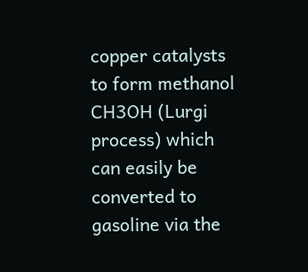copper catalysts to form methanol CH3OH (Lurgi process) which can easily be converted to gasoline via the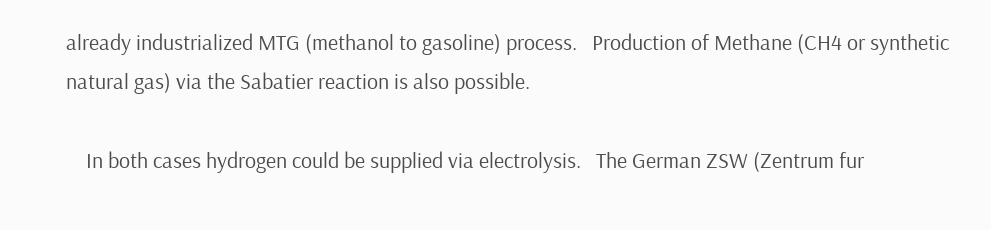already industrialized MTG (methanol to gasoline) process.   Production of Methane (CH4 or synthetic natural gas) via the Sabatier reaction is also possible.

    In both cases hydrogen could be supplied via electrolysis.   The German ZSW (Zentrum fur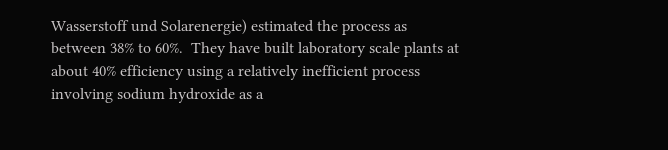Wasserstoff und Solarenergie) estimated the process as between 38% to 60%.  They have built laboratory scale plants at about 40% efficiency using a relatively inefficient process involving sodium hydroxide as a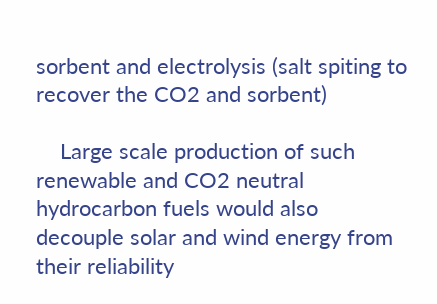sorbent and electrolysis (salt spiting to recover the CO2 and sorbent)

    Large scale production of such renewable and CO2 neutral hydrocarbon fuels would also decouple solar and wind energy from their reliability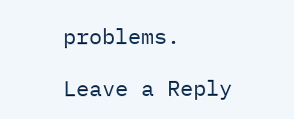problems.

Leave a Reply